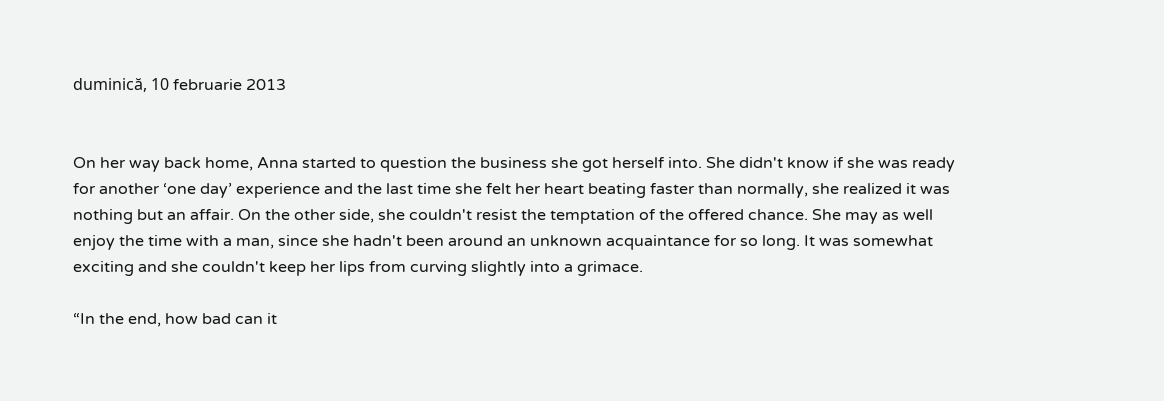duminică, 10 februarie 2013


On her way back home, Anna started to question the business she got herself into. She didn't know if she was ready for another ‘one day’ experience and the last time she felt her heart beating faster than normally, she realized it was nothing but an affair. On the other side, she couldn't resist the temptation of the offered chance. She may as well enjoy the time with a man, since she hadn't been around an unknown acquaintance for so long. It was somewhat exciting and she couldn't keep her lips from curving slightly into a grimace.

“In the end, how bad can it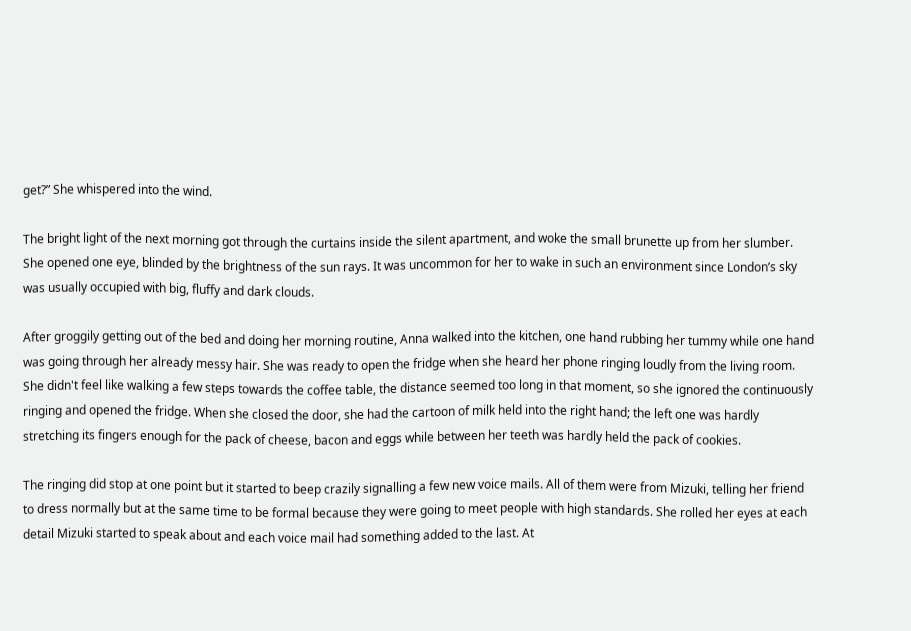get?” She whispered into the wind.

The bright light of the next morning got through the curtains inside the silent apartment, and woke the small brunette up from her slumber. She opened one eye, blinded by the brightness of the sun rays. It was uncommon for her to wake in such an environment since London’s sky was usually occupied with big, fluffy and dark clouds.

After groggily getting out of the bed and doing her morning routine, Anna walked into the kitchen, one hand rubbing her tummy while one hand was going through her already messy hair. She was ready to open the fridge when she heard her phone ringing loudly from the living room.  She didn't feel like walking a few steps towards the coffee table, the distance seemed too long in that moment, so she ignored the continuously ringing and opened the fridge. When she closed the door, she had the cartoon of milk held into the right hand; the left one was hardly stretching its fingers enough for the pack of cheese, bacon and eggs while between her teeth was hardly held the pack of cookies.

The ringing did stop at one point but it started to beep crazily signalling a few new voice mails. All of them were from Mizuki, telling her friend to dress normally but at the same time to be formal because they were going to meet people with high standards. She rolled her eyes at each detail Mizuki started to speak about and each voice mail had something added to the last. At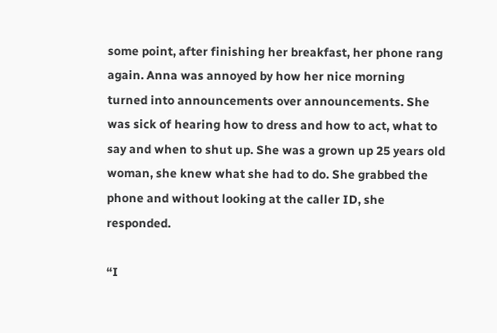some point, after finishing her breakfast, her phone rang again. Anna was annoyed by how her nice morning turned into announcements over announcements. She was sick of hearing how to dress and how to act, what to say and when to shut up. She was a grown up 25 years old woman, she knew what she had to do. She grabbed the phone and without looking at the caller ID, she responded.

“I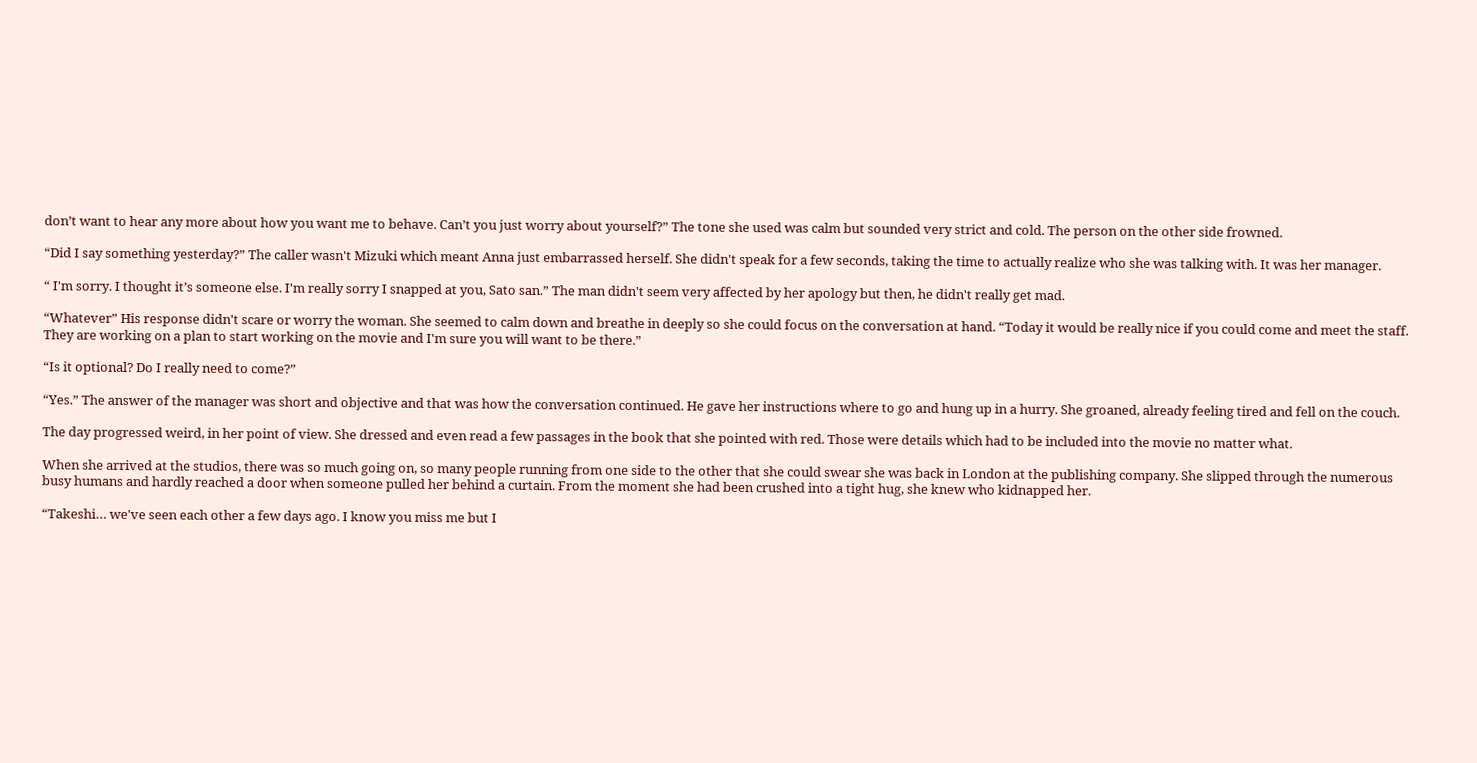don’t want to hear any more about how you want me to behave. Can’t you just worry about yourself?” The tone she used was calm but sounded very strict and cold. The person on the other side frowned.

“Did I say something yesterday?” The caller wasn't Mizuki which meant Anna just embarrassed herself. She didn't speak for a few seconds, taking the time to actually realize who she was talking with. It was her manager.

“ I'm sorry. I thought it’s someone else. I'm really sorry I snapped at you, Sato san.” The man didn't seem very affected by her apology but then, he didn't really get mad.

“Whatever” His response didn't scare or worry the woman. She seemed to calm down and breathe in deeply so she could focus on the conversation at hand. “Today it would be really nice if you could come and meet the staff. They are working on a plan to start working on the movie and I'm sure you will want to be there.”

“Is it optional? Do I really need to come?”

“Yes.” The answer of the manager was short and objective and that was how the conversation continued. He gave her instructions where to go and hung up in a hurry. She groaned, already feeling tired and fell on the couch.

The day progressed weird, in her point of view. She dressed and even read a few passages in the book that she pointed with red. Those were details which had to be included into the movie no matter what.

When she arrived at the studios, there was so much going on, so many people running from one side to the other that she could swear she was back in London at the publishing company. She slipped through the numerous busy humans and hardly reached a door when someone pulled her behind a curtain. From the moment she had been crushed into a tight hug, she knew who kidnapped her.

“Takeshi… we've seen each other a few days ago. I know you miss me but I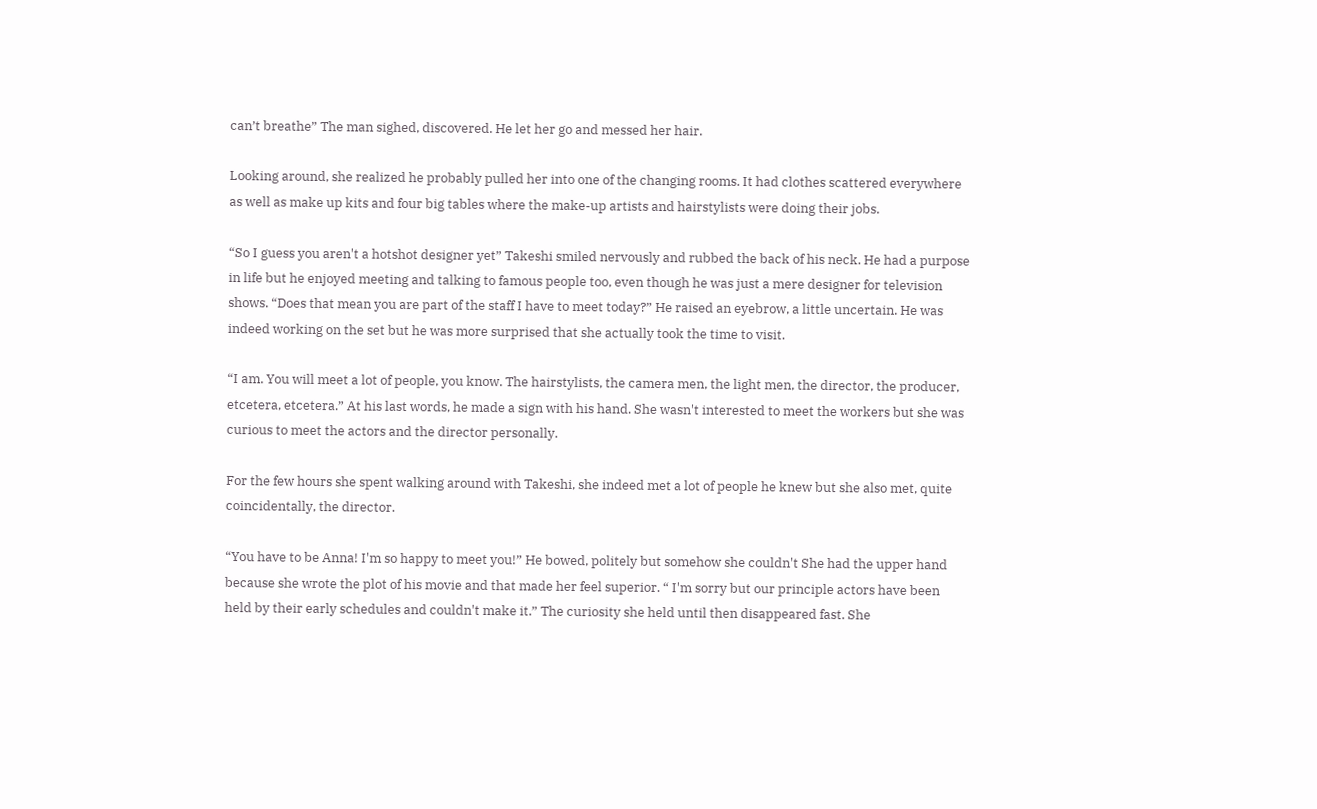can’t breathe” The man sighed, discovered. He let her go and messed her hair.

Looking around, she realized he probably pulled her into one of the changing rooms. It had clothes scattered everywhere as well as make up kits and four big tables where the make-up artists and hairstylists were doing their jobs.

“So I guess you aren't a hotshot designer yet” Takeshi smiled nervously and rubbed the back of his neck. He had a purpose in life but he enjoyed meeting and talking to famous people too, even though he was just a mere designer for television shows. “Does that mean you are part of the staff I have to meet today?” He raised an eyebrow, a little uncertain. He was indeed working on the set but he was more surprised that she actually took the time to visit.

“I am. You will meet a lot of people, you know. The hairstylists, the camera men, the light men, the director, the producer, etcetera, etcetera.” At his last words, he made a sign with his hand. She wasn't interested to meet the workers but she was curious to meet the actors and the director personally.

For the few hours she spent walking around with Takeshi, she indeed met a lot of people he knew but she also met, quite coincidentally, the director.

“You have to be Anna! I'm so happy to meet you!” He bowed, politely but somehow she couldn't She had the upper hand because she wrote the plot of his movie and that made her feel superior. “ I'm sorry but our principle actors have been held by their early schedules and couldn't make it.” The curiosity she held until then disappeared fast. She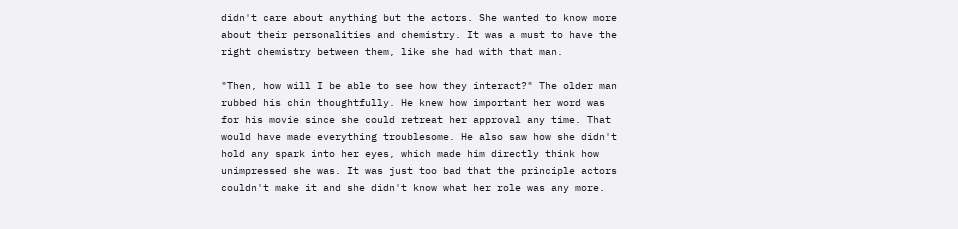didn't care about anything but the actors. She wanted to know more about their personalities and chemistry. It was a must to have the right chemistry between them, like she had with that man.

"Then, how will I be able to see how they interact?" The older man rubbed his chin thoughtfully. He knew how important her word was for his movie since she could retreat her approval any time. That would have made everything troublesome. He also saw how she didn't hold any spark into her eyes, which made him directly think how unimpressed she was. It was just too bad that the principle actors couldn't make it and she didn't know what her role was any more.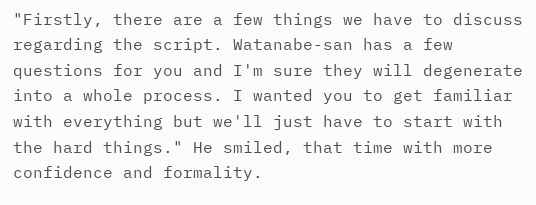"Firstly, there are a few things we have to discuss regarding the script. Watanabe-san has a few questions for you and I'm sure they will degenerate into a whole process. I wanted you to get familiar with everything but we'll just have to start with the hard things." He smiled, that time with more confidence and formality.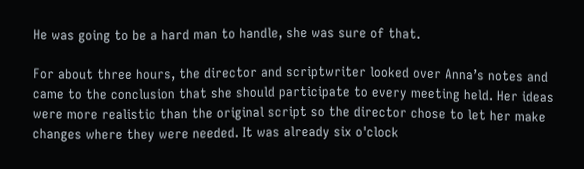He was going to be a hard man to handle, she was sure of that.

For about three hours, the director and scriptwriter looked over Anna’s notes and came to the conclusion that she should participate to every meeting held. Her ideas were more realistic than the original script so the director chose to let her make changes where they were needed. It was already six o'clock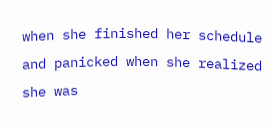when she finished her schedule and panicked when she realized she was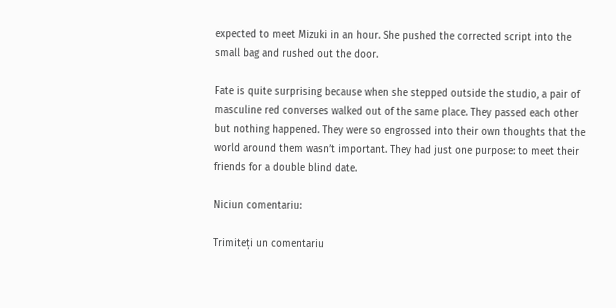expected to meet Mizuki in an hour. She pushed the corrected script into the small bag and rushed out the door.

Fate is quite surprising because when she stepped outside the studio, a pair of masculine red converses walked out of the same place. They passed each other but nothing happened. They were so engrossed into their own thoughts that the world around them wasn’t important. They had just one purpose: to meet their friends for a double blind date.

Niciun comentariu:

Trimiteți un comentariu